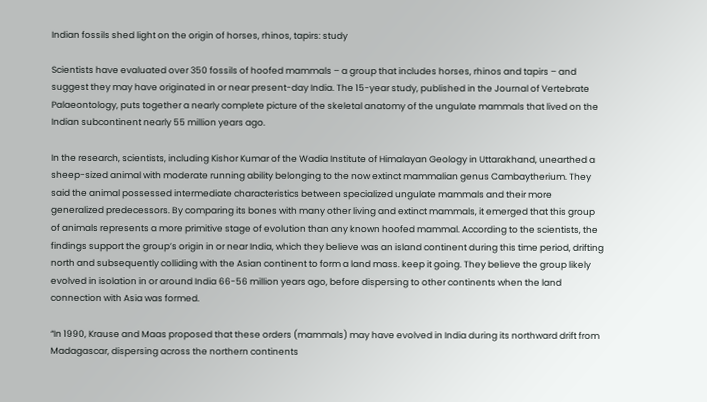Indian fossils shed light on the origin of horses, rhinos, tapirs: study

Scientists have evaluated over 350 fossils of hoofed mammals – a group that includes horses, rhinos and tapirs – and suggest they may have originated in or near present-day India. The 15-year study, published in the Journal of Vertebrate Palaeontology, puts together a nearly complete picture of the skeletal anatomy of the ungulate mammals that lived on the Indian subcontinent nearly 55 million years ago.

In the research, scientists, including Kishor Kumar of the Wadia Institute of Himalayan Geology in Uttarakhand, unearthed a sheep-sized animal with moderate running ability belonging to the now extinct mammalian genus Cambaytherium. They said the animal possessed intermediate characteristics between specialized ungulate mammals and their more generalized predecessors. By comparing its bones with many other living and extinct mammals, it emerged that this group of animals represents a more primitive stage of evolution than any known hoofed mammal. According to the scientists, the findings support the group’s origin in or near India, which they believe was an island continent during this time period, drifting north and subsequently colliding with the Asian continent to form a land mass. keep it going. They believe the group likely evolved in isolation in or around India 66-56 million years ago, before dispersing to other continents when the land connection with Asia was formed.

“In 1990, Krause and Maas proposed that these orders (mammals) may have evolved in India during its northward drift from Madagascar, dispersing across the northern continents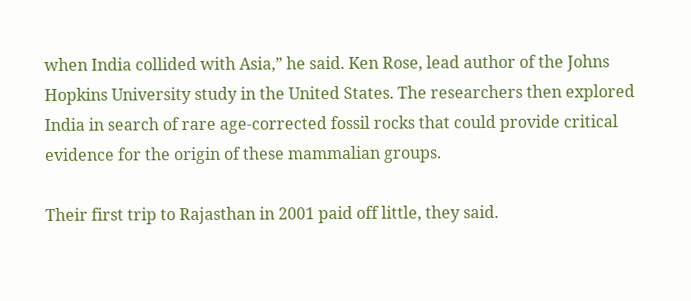when India collided with Asia,” he said. Ken Rose, lead author of the Johns Hopkins University study in the United States. The researchers then explored India in search of rare age-corrected fossil rocks that could provide critical evidence for the origin of these mammalian groups.

Their first trip to Rajasthan in 2001 paid off little, they said.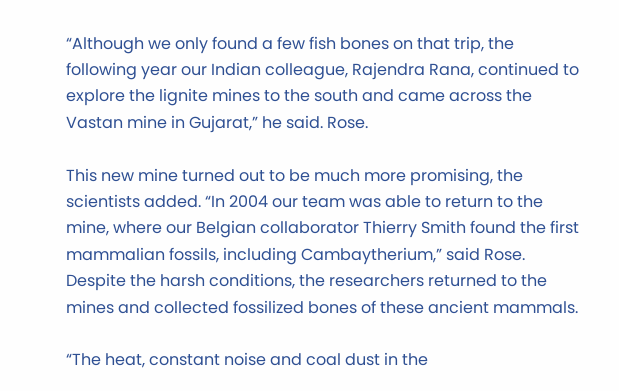“Although we only found a few fish bones on that trip, the following year our Indian colleague, Rajendra Rana, continued to explore the lignite mines to the south and came across the Vastan mine in Gujarat,” he said. Rose.

This new mine turned out to be much more promising, the scientists added. “In 2004 our team was able to return to the mine, where our Belgian collaborator Thierry Smith found the first mammalian fossils, including Cambaytherium,” said Rose. Despite the harsh conditions, the researchers returned to the mines and collected fossilized bones of these ancient mammals.

“The heat, constant noise and coal dust in the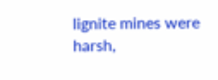lignite mines were harsh,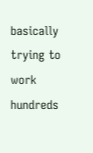basically trying to work hundreds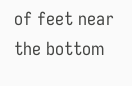of feet near the bottom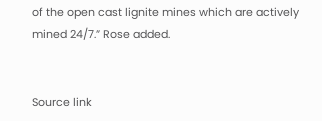of the open cast lignite mines which are actively mined 24/7.” Rose added.


Source link